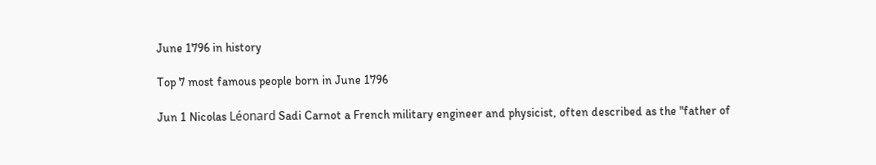June 1796 in history

Top 7 most famous people born in June 1796

Jun 1 Nicolas Léonard Sadi Carnot a French military engineer and physicist, often described as the "father of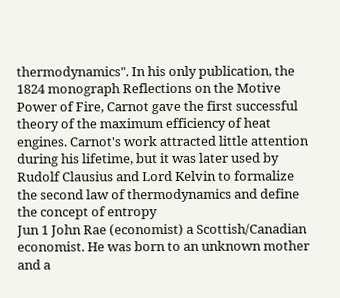thermodynamics". In his only publication, the 1824 monograph Reflections on the Motive Power of Fire, Carnot gave the first successful theory of the maximum efficiency of heat engines. Carnot's work attracted little attention during his lifetime, but it was later used by Rudolf Clausius and Lord Kelvin to formalize the second law of thermodynamics and define the concept of entropy
Jun 1 John Rae (economist) a Scottish/Canadian economist. He was born to an unknown mother and a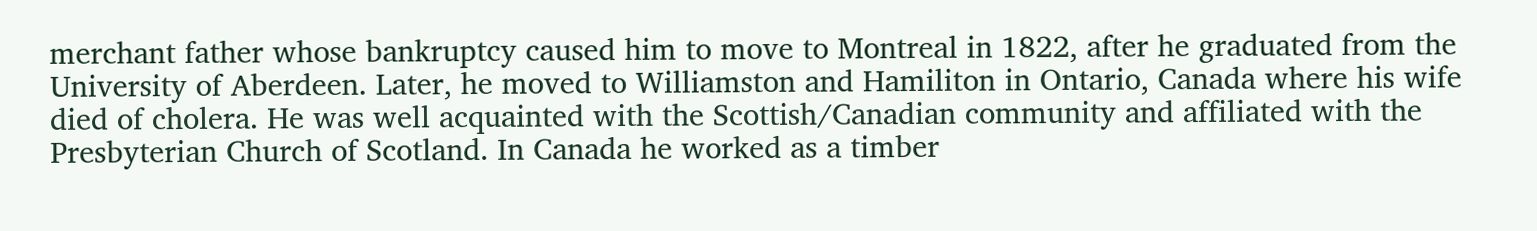merchant father whose bankruptcy caused him to move to Montreal in 1822, after he graduated from the University of Aberdeen. Later, he moved to Williamston and Hamiliton in Ontario, Canada where his wife died of cholera. He was well acquainted with the Scottish/Canadian community and affiliated with the Presbyterian Church of Scotland. In Canada he worked as a timber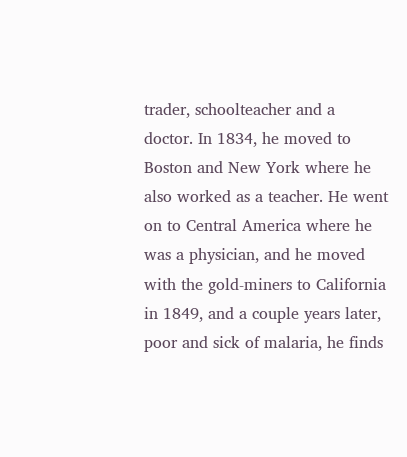trader, schoolteacher and a doctor. In 1834, he moved to Boston and New York where he also worked as a teacher. He went on to Central America where he was a physician, and he moved with the gold-miners to California in 1849, and a couple years later, poor and sick of malaria, he finds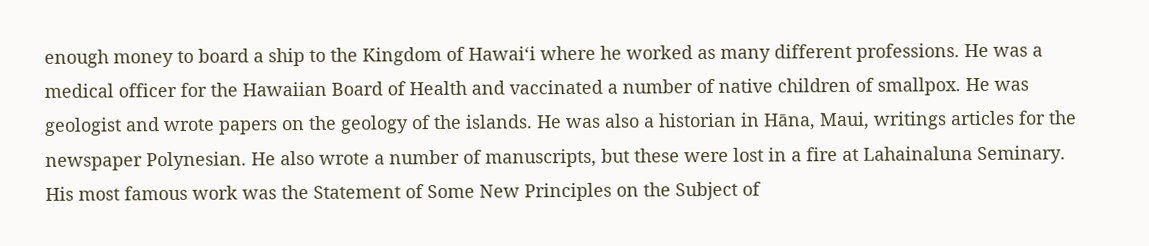enough money to board a ship to the Kingdom of Hawaiʻi where he worked as many different professions. He was a medical officer for the Hawaiian Board of Health and vaccinated a number of native children of smallpox. He was geologist and wrote papers on the geology of the islands. He was also a historian in Hāna, Maui, writings articles for the newspaper Polynesian. He also wrote a number of manuscripts, but these were lost in a fire at Lahainaluna Seminary. His most famous work was the Statement of Some New Principles on the Subject of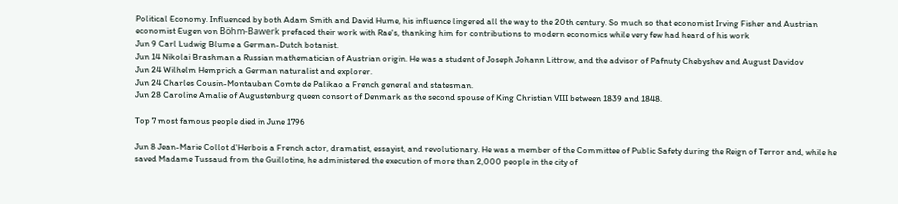Political Economy. Influenced by both Adam Smith and David Hume, his influence lingered all the way to the 20th century. So much so that economist Irving Fisher and Austrian economist Eugen von Böhm-Bawerk prefaced their work with Rae's, thanking him for contributions to modern economics while very few had heard of his work
Jun 9 Carl Ludwig Blume a German-Dutch botanist.
Jun 14 Nikolai Brashman a Russian mathematician of Austrian origin. He was a student of Joseph Johann Littrow, and the advisor of Pafnuty Chebyshev and August Davidov
Jun 24 Wilhelm Hemprich a German naturalist and explorer.
Jun 24 Charles Cousin-Montauban Comte de Palikao a French general and statesman.
Jun 28 Caroline Amalie of Augustenburg queen consort of Denmark as the second spouse of King Christian VIII between 1839 and 1848.

Top 7 most famous people died in June 1796

Jun 8 Jean-Marie Collot d'Herbois a French actor, dramatist, essayist, and revolutionary. He was a member of the Committee of Public Safety during the Reign of Terror and, while he saved Madame Tussaud from the Guillotine, he administered the execution of more than 2,000 people in the city of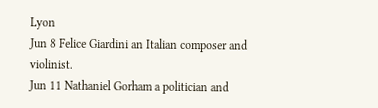Lyon
Jun 8 Felice Giardini an Italian composer and violinist.
Jun 11 Nathaniel Gorham a politician and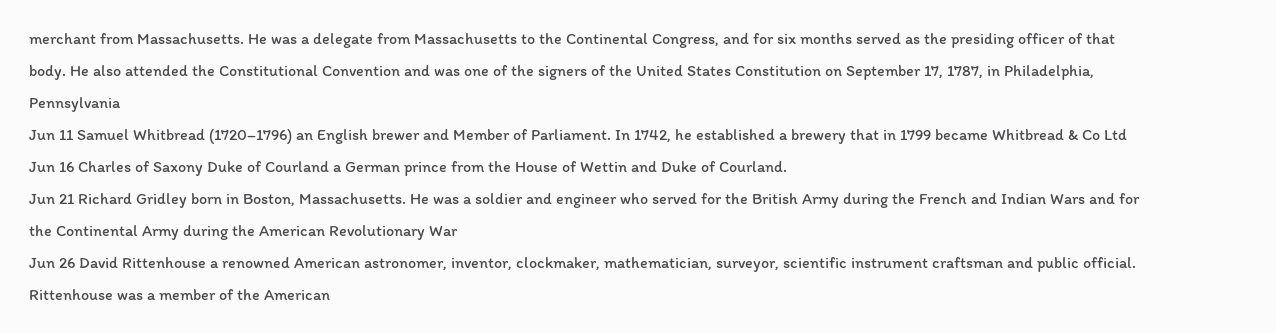merchant from Massachusetts. He was a delegate from Massachusetts to the Continental Congress, and for six months served as the presiding officer of that body. He also attended the Constitutional Convention and was one of the signers of the United States Constitution on September 17, 1787, in Philadelphia, Pennsylvania
Jun 11 Samuel Whitbread (1720–1796) an English brewer and Member of Parliament. In 1742, he established a brewery that in 1799 became Whitbread & Co Ltd
Jun 16 Charles of Saxony Duke of Courland a German prince from the House of Wettin and Duke of Courland.
Jun 21 Richard Gridley born in Boston, Massachusetts. He was a soldier and engineer who served for the British Army during the French and Indian Wars and for the Continental Army during the American Revolutionary War
Jun 26 David Rittenhouse a renowned American astronomer, inventor, clockmaker, mathematician, surveyor, scientific instrument craftsman and public official. Rittenhouse was a member of the American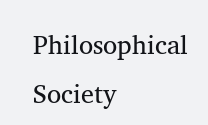Philosophical Society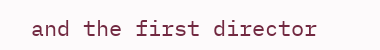and the first director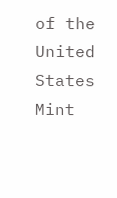of the United States Mint